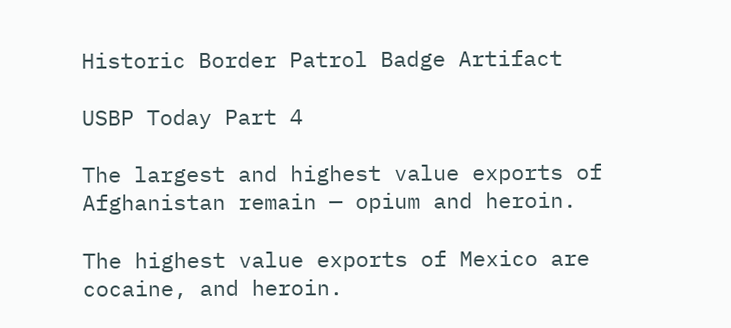Historic Border Patrol Badge Artifact

USBP Today Part 4

The largest and highest value exports of Afghanistan remain — opium and heroin.

The highest value exports of Mexico are cocaine, and heroin.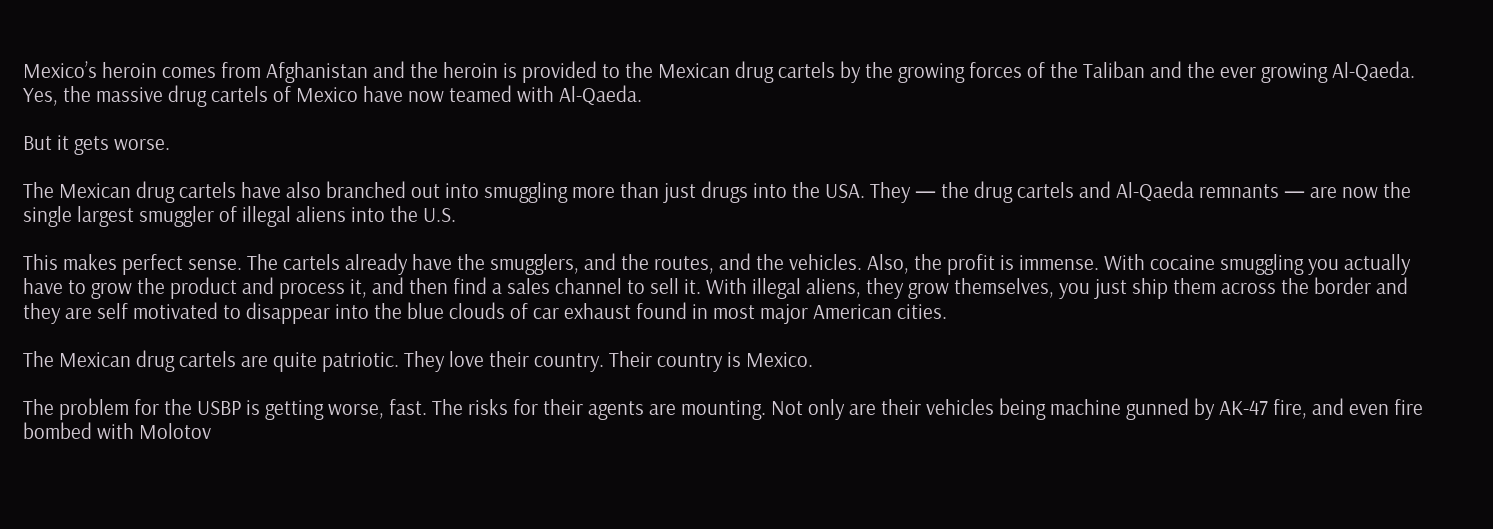Mexico’s heroin comes from Afghanistan and the heroin is provided to the Mexican drug cartels by the growing forces of the Taliban and the ever growing Al-Qaeda. Yes, the massive drug cartels of Mexico have now teamed with Al-Qaeda.

But it gets worse.

The Mexican drug cartels have also branched out into smuggling more than just drugs into the USA. They — the drug cartels and Al-Qaeda remnants — are now the single largest smuggler of illegal aliens into the U.S.

This makes perfect sense. The cartels already have the smugglers, and the routes, and the vehicles. Also, the profit is immense. With cocaine smuggling you actually have to grow the product and process it, and then find a sales channel to sell it. With illegal aliens, they grow themselves, you just ship them across the border and they are self motivated to disappear into the blue clouds of car exhaust found in most major American cities.

The Mexican drug cartels are quite patriotic. They love their country. Their country is Mexico.

The problem for the USBP is getting worse, fast. The risks for their agents are mounting. Not only are their vehicles being machine gunned by AK-47 fire, and even fire bombed with Molotov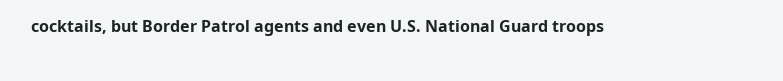cocktails, but Border Patrol agents and even U.S. National Guard troops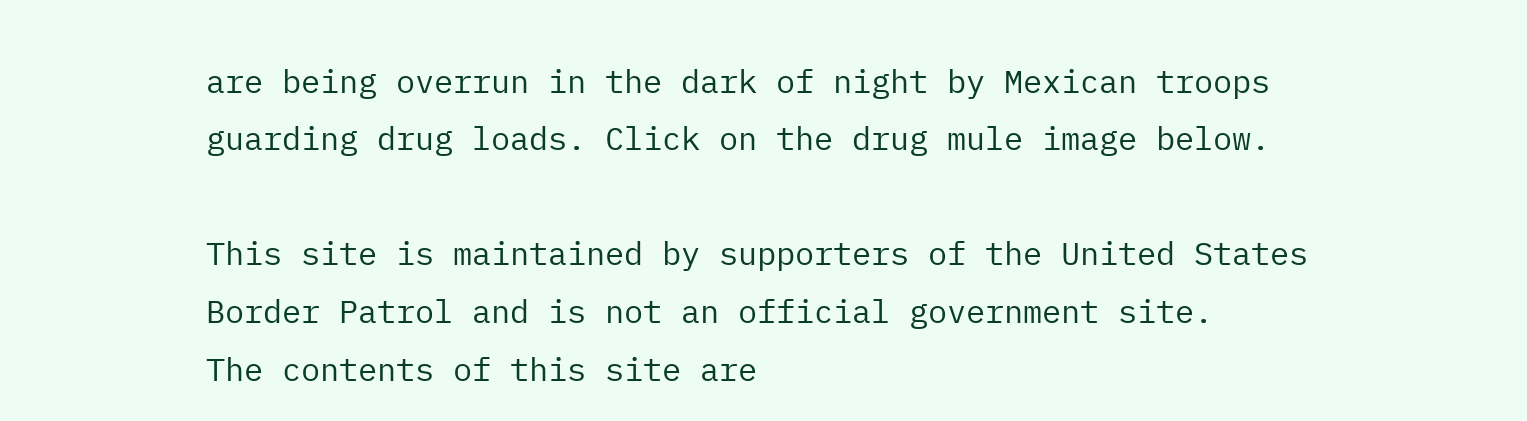are being overrun in the dark of night by Mexican troops guarding drug loads. Click on the drug mule image below.

This site is maintained by supporters of the United States Border Patrol and is not an official government site.
The contents of this site are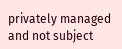privately managed and not subject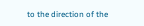to the direction of the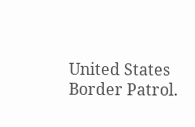United States Border Patrol.